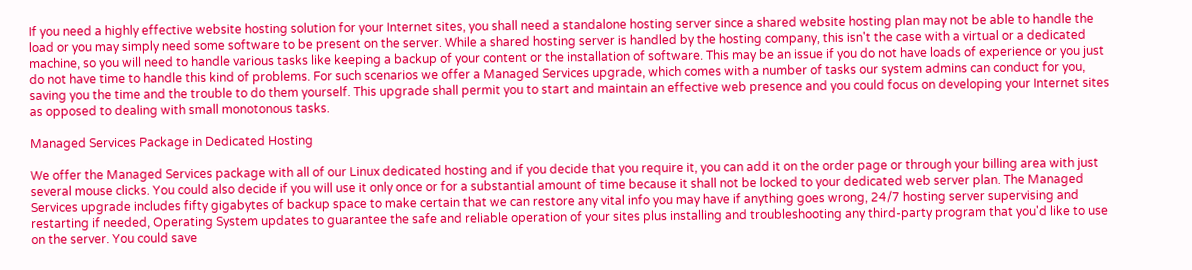If you need a highly effective website hosting solution for your Internet sites, you shall need a standalone hosting server since a shared website hosting plan may not be able to handle the load or you may simply need some software to be present on the server. While a shared hosting server is handled by the hosting company, this isn't the case with a virtual or a dedicated machine, so you will need to handle various tasks like keeping a backup of your content or the installation of software. This may be an issue if you do not have loads of experience or you just do not have time to handle this kind of problems. For such scenarios we offer a Managed Services upgrade, which comes with a number of tasks our system admins can conduct for you, saving you the time and the trouble to do them yourself. This upgrade shall permit you to start and maintain an effective web presence and you could focus on developing your Internet sites as opposed to dealing with small monotonous tasks.

Managed Services Package in Dedicated Hosting

We offer the Managed Services package with all of our Linux dedicated hosting and if you decide that you require it, you can add it on the order page or through your billing area with just several mouse clicks. You could also decide if you will use it only once or for a substantial amount of time because it shall not be locked to your dedicated web server plan. The Managed Services upgrade includes fifty gigabytes of backup space to make certain that we can restore any vital info you may have if anything goes wrong, 24/7 hosting server supervising and restarting if needed, Operating System updates to guarantee the safe and reliable operation of your sites plus installing and troubleshooting any third-party program that you'd like to use on the server. You could save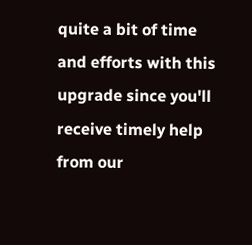quite a bit of time and efforts with this upgrade since you'll receive timely help from our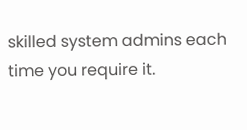skilled system admins each time you require it.